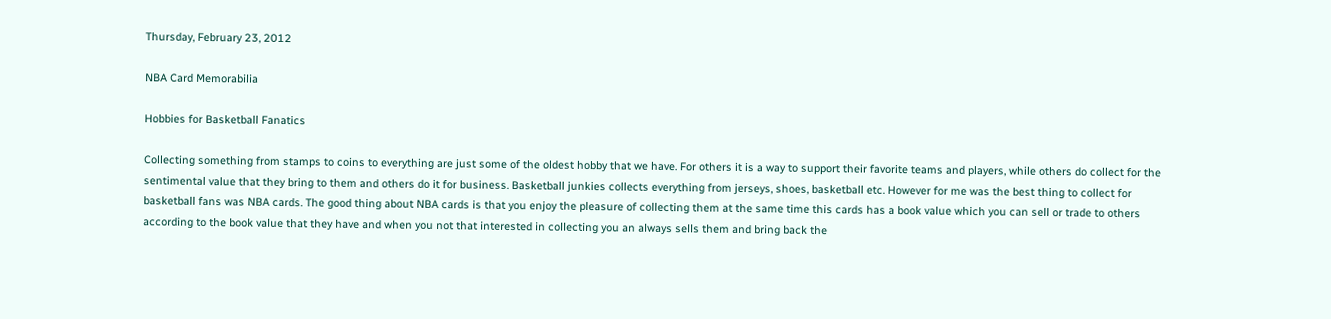Thursday, February 23, 2012

NBA Card Memorabilia

Hobbies for Basketball Fanatics

Collecting something from stamps to coins to everything are just some of the oldest hobby that we have. For others it is a way to support their favorite teams and players, while others do collect for the sentimental value that they bring to them and others do it for business. Basketball junkies collects everything from jerseys, shoes, basketball etc. However for me was the best thing to collect for basketball fans was NBA cards. The good thing about NBA cards is that you enjoy the pleasure of collecting them at the same time this cards has a book value which you can sell or trade to others according to the book value that they have and when you not that interested in collecting you an always sells them and bring back the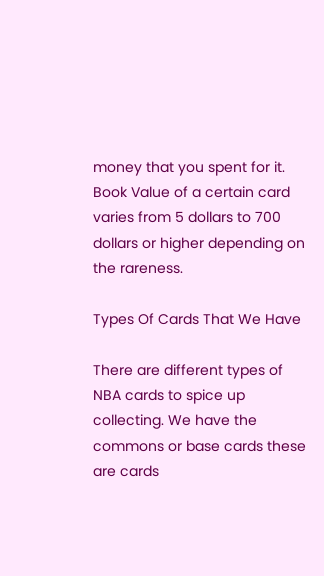money that you spent for it. Book Value of a certain card varies from 5 dollars to 700 dollars or higher depending on the rareness.

Types Of Cards That We Have

There are different types of NBA cards to spice up collecting. We have the commons or base cards these are cards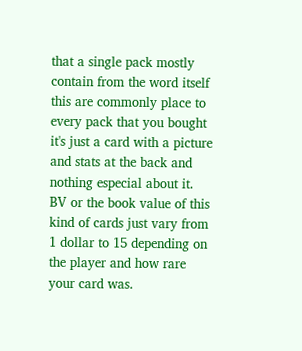that a single pack mostly contain from the word itself this are commonly place to every pack that you bought it's just a card with a picture and stats at the back and nothing especial about it. BV or the book value of this kind of cards just vary from 1 dollar to 15 depending on the player and how rare your card was.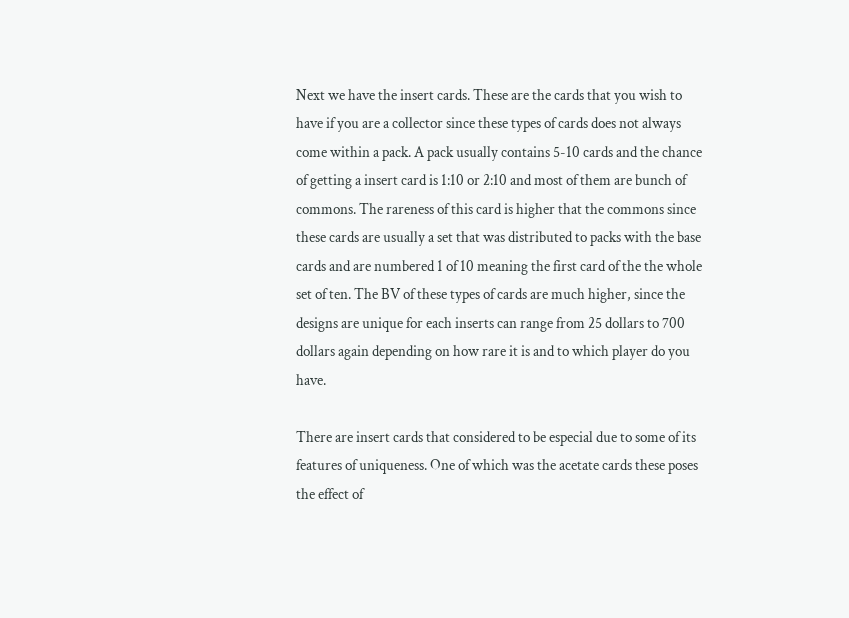Next we have the insert cards. These are the cards that you wish to have if you are a collector since these types of cards does not always come within a pack. A pack usually contains 5-10 cards and the chance of getting a insert card is 1:10 or 2:10 and most of them are bunch of commons. The rareness of this card is higher that the commons since these cards are usually a set that was distributed to packs with the base cards and are numbered 1 of 10 meaning the first card of the the whole set of ten. The BV of these types of cards are much higher, since the designs are unique for each inserts can range from 25 dollars to 700 dollars again depending on how rare it is and to which player do you have.

There are insert cards that considered to be especial due to some of its features of uniqueness. One of which was the acetate cards these poses the effect of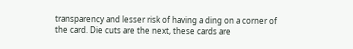transparency and lesser risk of having a ding on a corner of the card. Die cuts are the next, these cards are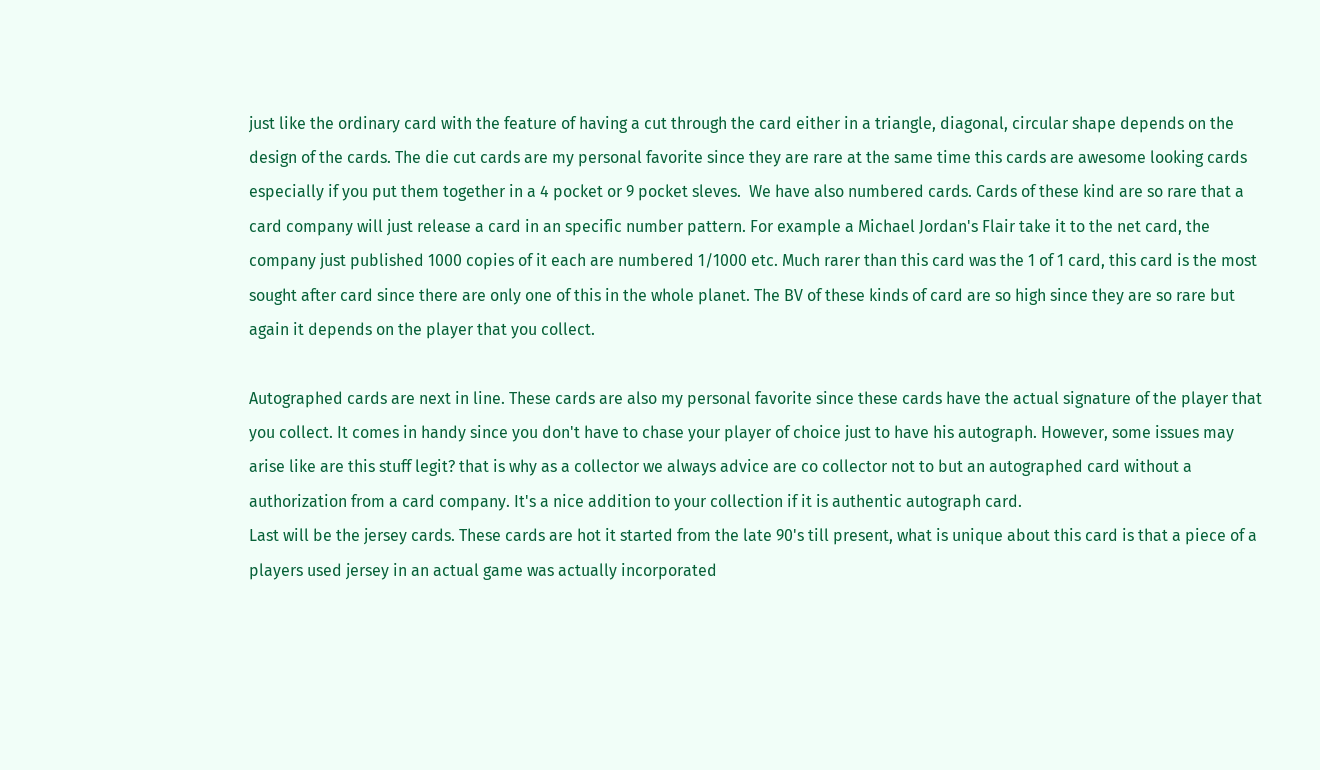just like the ordinary card with the feature of having a cut through the card either in a triangle, diagonal, circular shape depends on the design of the cards. The die cut cards are my personal favorite since they are rare at the same time this cards are awesome looking cards especially if you put them together in a 4 pocket or 9 pocket sleves.  We have also numbered cards. Cards of these kind are so rare that a card company will just release a card in an specific number pattern. For example a Michael Jordan's Flair take it to the net card, the company just published 1000 copies of it each are numbered 1/1000 etc. Much rarer than this card was the 1 of 1 card, this card is the most sought after card since there are only one of this in the whole planet. The BV of these kinds of card are so high since they are so rare but again it depends on the player that you collect.

Autographed cards are next in line. These cards are also my personal favorite since these cards have the actual signature of the player that you collect. It comes in handy since you don't have to chase your player of choice just to have his autograph. However, some issues may arise like are this stuff legit? that is why as a collector we always advice are co collector not to but an autographed card without a authorization from a card company. It's a nice addition to your collection if it is authentic autograph card.
Last will be the jersey cards. These cards are hot it started from the late 90's till present, what is unique about this card is that a piece of a players used jersey in an actual game was actually incorporated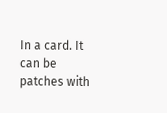In a card. It can be patches with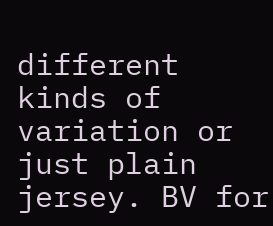different kinds of variation or just plain jersey. BV for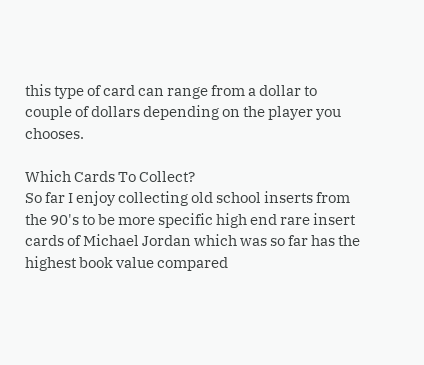this type of card can range from a dollar to couple of dollars depending on the player you chooses.

Which Cards To Collect?
So far I enjoy collecting old school inserts from the 90's to be more specific high end rare insert cards of Michael Jordan which was so far has the highest book value compared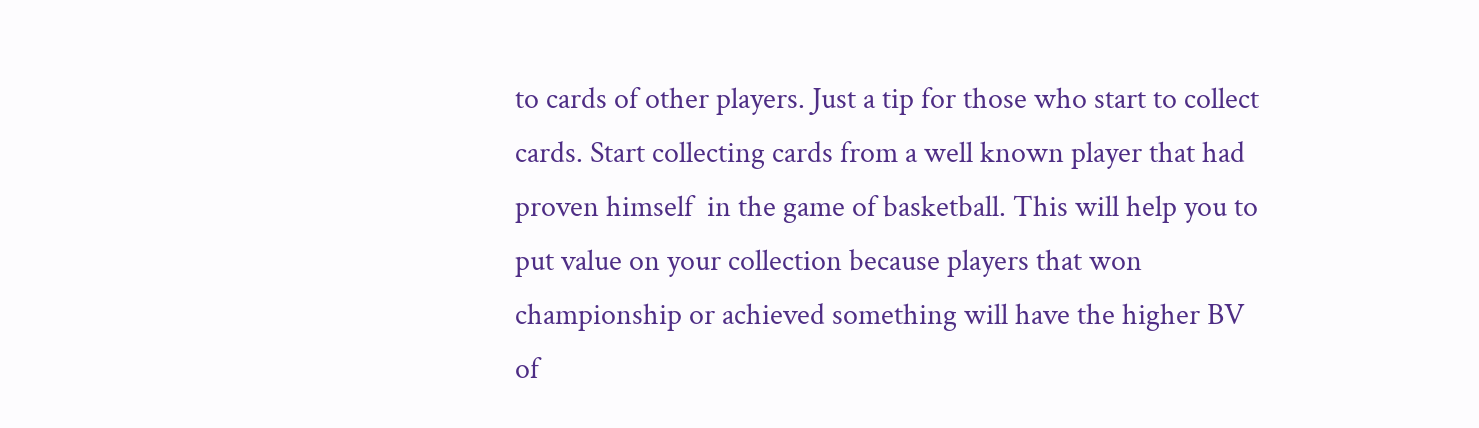to cards of other players. Just a tip for those who start to collect cards. Start collecting cards from a well known player that had proven himself  in the game of basketball. This will help you to put value on your collection because players that won championship or achieved something will have the higher BV of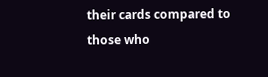their cards compared to those who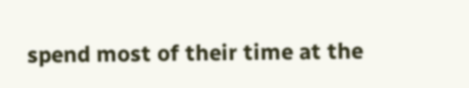spend most of their time at the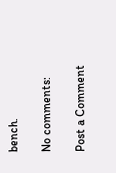bench.

No comments:

Post a Comment